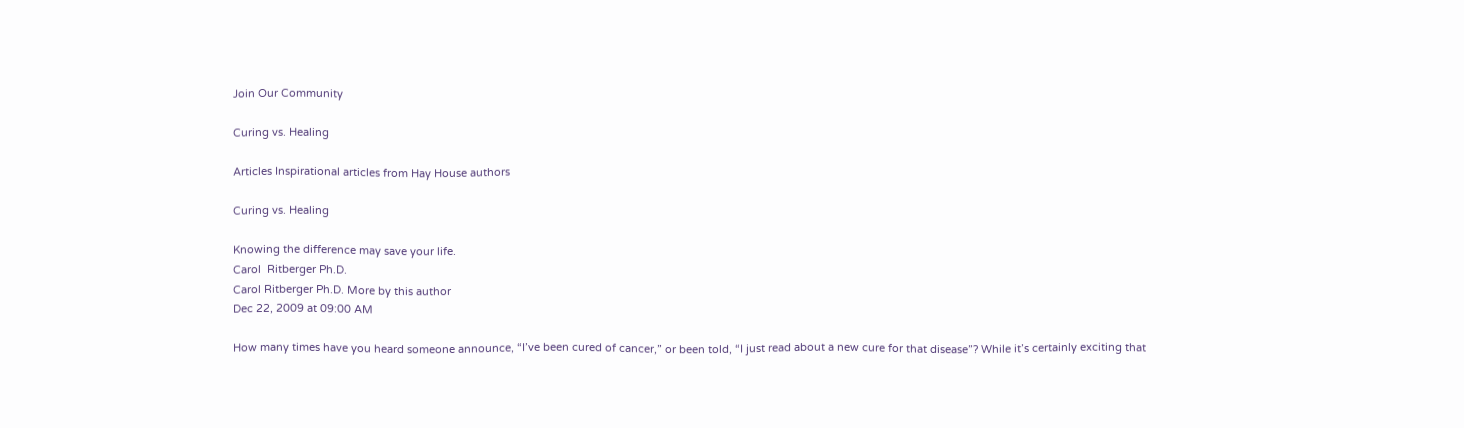Join Our Community

Curing vs. Healing

Articles Inspirational articles from Hay House authors

Curing vs. Healing

Knowing the difference may save your life.
Carol  Ritberger Ph.D.
Carol Ritberger Ph.D. More by this author
Dec 22, 2009 at 09:00 AM

How many times have you heard someone announce, “I’ve been cured of cancer,” or been told, “I just read about a new cure for that disease”? While it’s certainly exciting that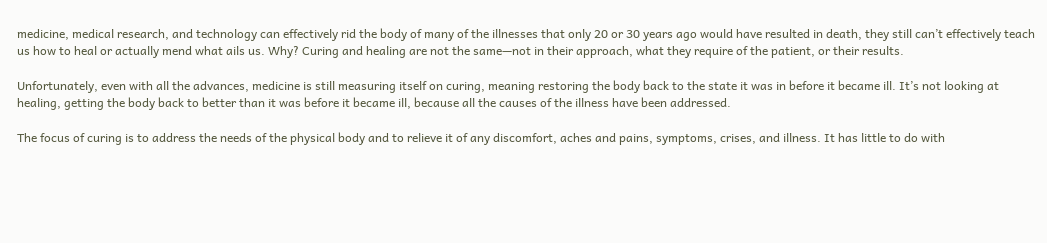medicine, medical research, and technology can effectively rid the body of many of the illnesses that only 20 or 30 years ago would have resulted in death, they still can’t effectively teach us how to heal or actually mend what ails us. Why? Curing and healing are not the same—not in their approach, what they require of the patient, or their results.

Unfortunately, even with all the advances, medicine is still measuring itself on curing, meaning restoring the body back to the state it was in before it became ill. It’s not looking at healing, getting the body back to better than it was before it became ill, because all the causes of the illness have been addressed.

The focus of curing is to address the needs of the physical body and to relieve it of any discomfort, aches and pains, symptoms, crises, and illness. It has little to do with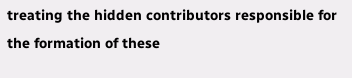treating the hidden contributors responsible for the formation of these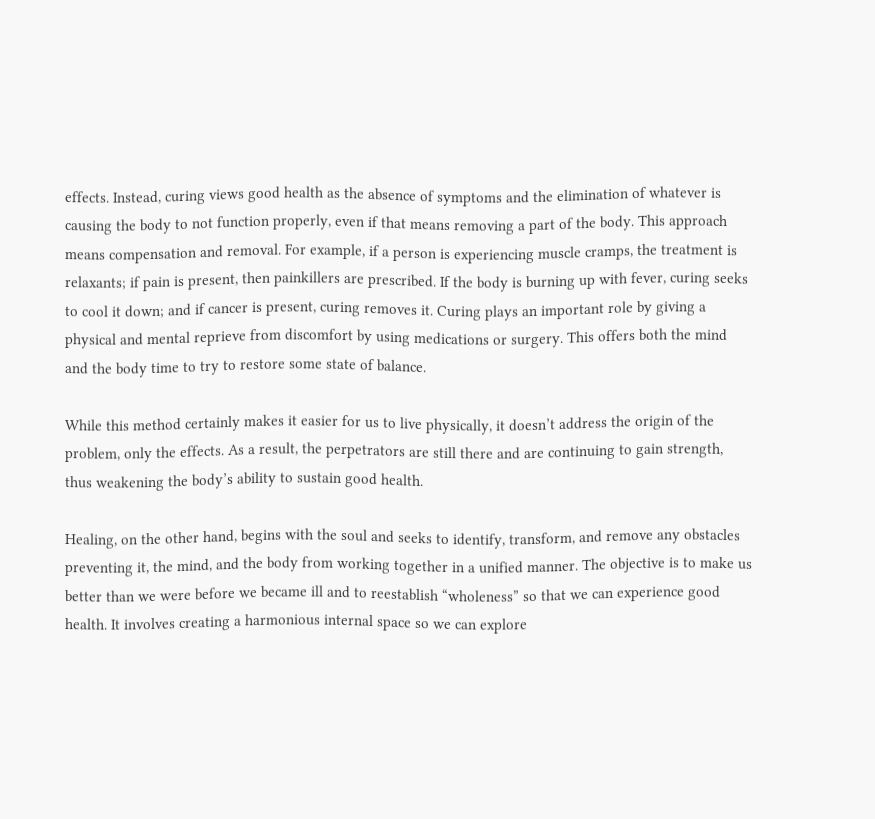effects. Instead, curing views good health as the absence of symptoms and the elimination of whatever is causing the body to not function properly, even if that means removing a part of the body. This approach means compensation and removal. For example, if a person is experiencing muscle cramps, the treatment is relaxants; if pain is present, then painkillers are prescribed. If the body is burning up with fever, curing seeks to cool it down; and if cancer is present, curing removes it. Curing plays an important role by giving a physical and mental reprieve from discomfort by using medications or surgery. This offers both the mind and the body time to try to restore some state of balance.

While this method certainly makes it easier for us to live physically, it doesn’t address the origin of the problem, only the effects. As a result, the perpetrators are still there and are continuing to gain strength, thus weakening the body’s ability to sustain good health.

Healing, on the other hand, begins with the soul and seeks to identify, transform, and remove any obstacles preventing it, the mind, and the body from working together in a unified manner. The objective is to make us better than we were before we became ill and to reestablish “wholeness” so that we can experience good health. It involves creating a harmonious internal space so we can explore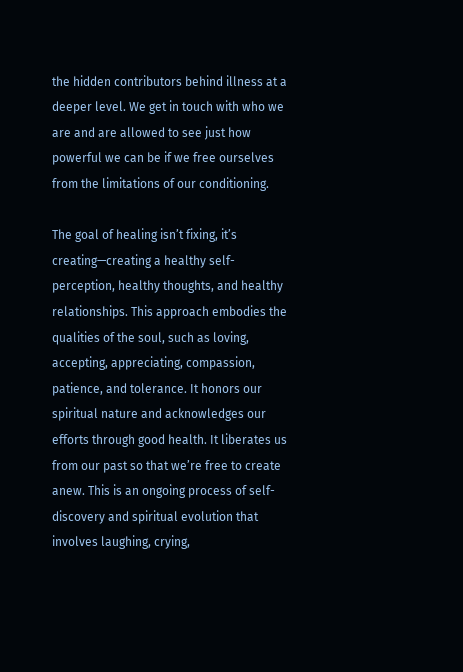the hidden contributors behind illness at a deeper level. We get in touch with who we are and are allowed to see just how powerful we can be if we free ourselves from the limitations of our conditioning.

The goal of healing isn’t fixing, it’s creating—creating a healthy self-perception, healthy thoughts, and healthy relationships. This approach embodies the qualities of the soul, such as loving, accepting, appreciating, compassion, patience, and tolerance. It honors our spiritual nature and acknowledges our efforts through good health. It liberates us from our past so that we’re free to create anew. This is an ongoing process of self-discovery and spiritual evolution that involves laughing, crying,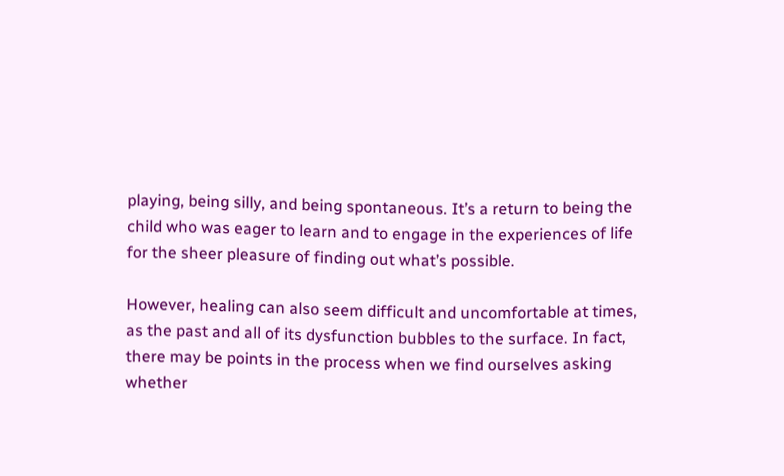playing, being silly, and being spontaneous. It’s a return to being the child who was eager to learn and to engage in the experiences of life for the sheer pleasure of finding out what’s possible.

However, healing can also seem difficult and uncomfortable at times, as the past and all of its dysfunction bubbles to the surface. In fact, there may be points in the process when we find ourselves asking whether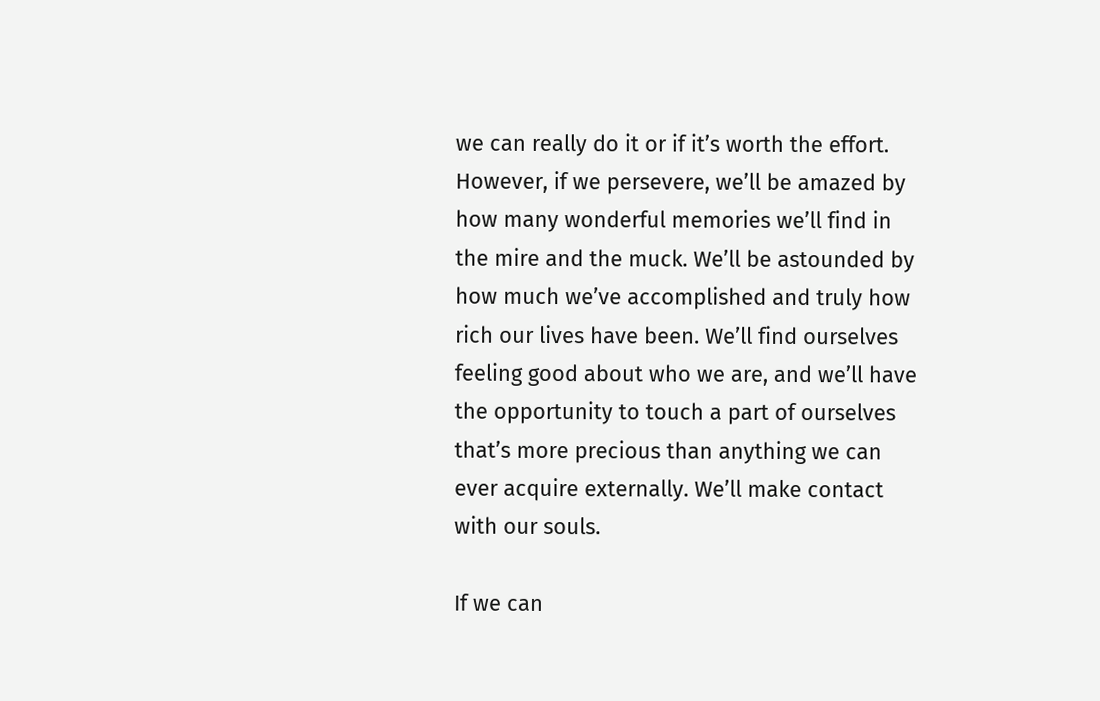we can really do it or if it’s worth the effort. However, if we persevere, we’ll be amazed by how many wonderful memories we’ll find in the mire and the muck. We’ll be astounded by how much we’ve accomplished and truly how rich our lives have been. We’ll find ourselves feeling good about who we are, and we’ll have the opportunity to touch a part of ourselves that’s more precious than anything we can ever acquire externally. We’ll make contact with our souls.

If we can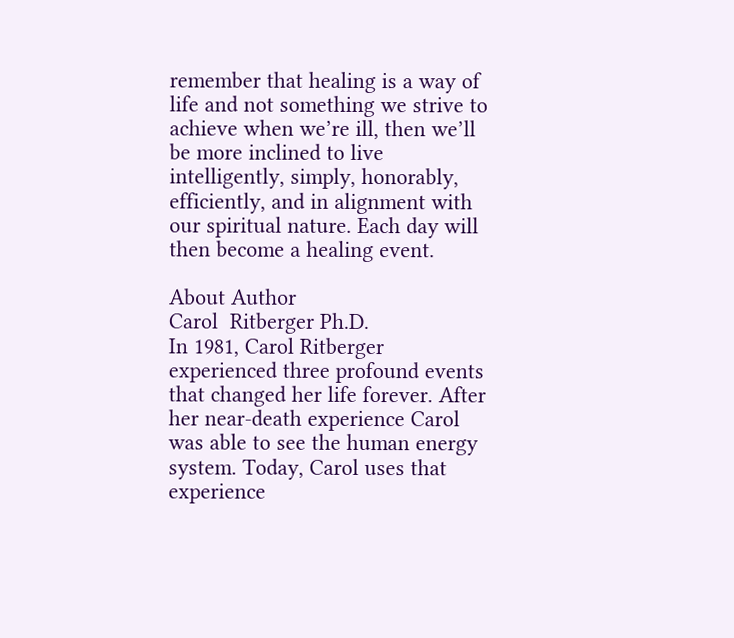remember that healing is a way of life and not something we strive to achieve when we’re ill, then we’ll be more inclined to live intelligently, simply, honorably, efficiently, and in alignment with our spiritual nature. Each day will then become a healing event.

About Author
Carol  Ritberger Ph.D.
In 1981, Carol Ritberger experienced three profound events that changed her life forever. After her near-death experience Carol was able to see the human energy system. Today, Carol uses that experience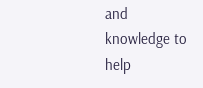and knowledge to help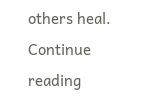others heal. Continue reading